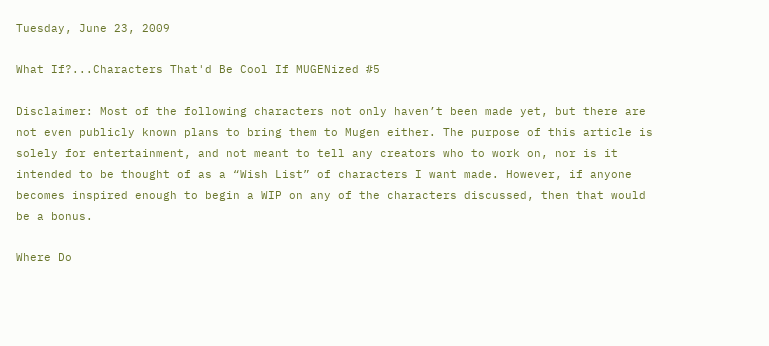Tuesday, June 23, 2009

What If?...Characters That'd Be Cool If MUGENized #5

Disclaimer: Most of the following characters not only haven’t been made yet, but there are not even publicly known plans to bring them to Mugen either. The purpose of this article is solely for entertainment, and not meant to tell any creators who to work on, nor is it intended to be thought of as a “Wish List” of characters I want made. However, if anyone becomes inspired enough to begin a WIP on any of the characters discussed, then that would be a bonus.

Where Do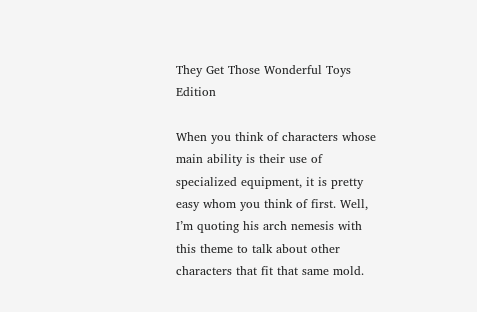They Get Those Wonderful Toys Edition

When you think of characters whose main ability is their use of specialized equipment, it is pretty easy whom you think of first. Well, I’m quoting his arch nemesis with this theme to talk about other characters that fit that same mold.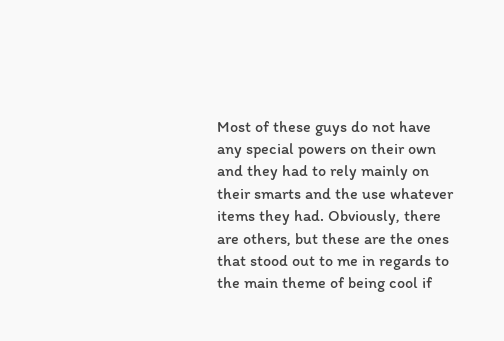Most of these guys do not have any special powers on their own and they had to rely mainly on their smarts and the use whatever items they had. Obviously, there are others, but these are the ones that stood out to me in regards to the main theme of being cool if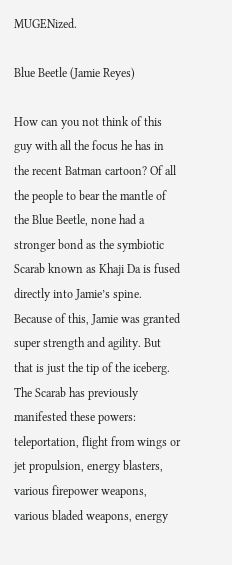MUGENized.

Blue Beetle (Jamie Reyes)

How can you not think of this guy with all the focus he has in the recent Batman cartoon? Of all the people to bear the mantle of the Blue Beetle, none had a stronger bond as the symbiotic Scarab known as Khaji Da is fused directly into Jamie’s spine. Because of this, Jamie was granted super strength and agility. But that is just the tip of the iceberg. The Scarab has previously manifested these powers: teleportation, flight from wings or jet propulsion, energy blasters, various firepower weapons, various bladed weapons, energy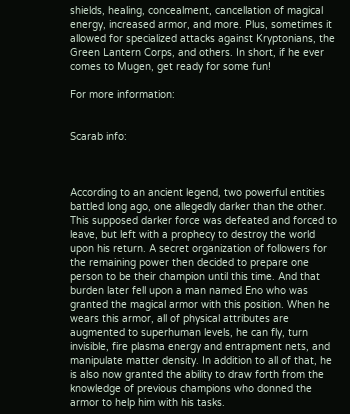shields, healing, concealment, cancellation of magical energy, increased armor, and more. Plus, sometimes it allowed for specialized attacks against Kryptonians, the Green Lantern Corps, and others. In short, if he ever comes to Mugen, get ready for some fun!

For more information:


Scarab info:



According to an ancient legend, two powerful entities battled long ago, one allegedly darker than the other. This supposed darker force was defeated and forced to leave, but left with a prophecy to destroy the world upon his return. A secret organization of followers for the remaining power then decided to prepare one person to be their champion until this time. And that burden later fell upon a man named Eno who was granted the magical armor with this position. When he wears this armor, all of physical attributes are augmented to superhuman levels, he can fly, turn invisible, fire plasma energy and entrapment nets, and manipulate matter density. In addition to all of that, he is also now granted the ability to draw forth from the knowledge of previous champions who donned the armor to help him with his tasks.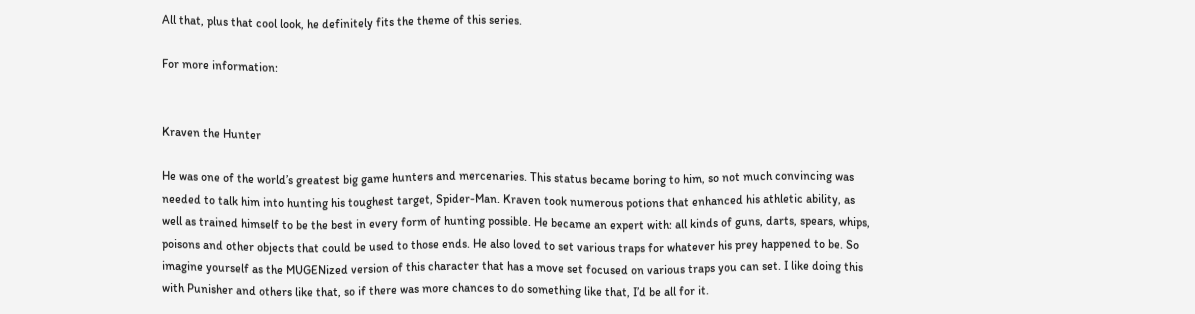All that, plus that cool look, he definitely fits the theme of this series.

For more information:


Kraven the Hunter

He was one of the world’s greatest big game hunters and mercenaries. This status became boring to him, so not much convincing was needed to talk him into hunting his toughest target, Spider-Man. Kraven took numerous potions that enhanced his athletic ability, as well as trained himself to be the best in every form of hunting possible. He became an expert with: all kinds of guns, darts, spears, whips, poisons and other objects that could be used to those ends. He also loved to set various traps for whatever his prey happened to be. So imagine yourself as the MUGENized version of this character that has a move set focused on various traps you can set. I like doing this with Punisher and others like that, so if there was more chances to do something like that, I’d be all for it.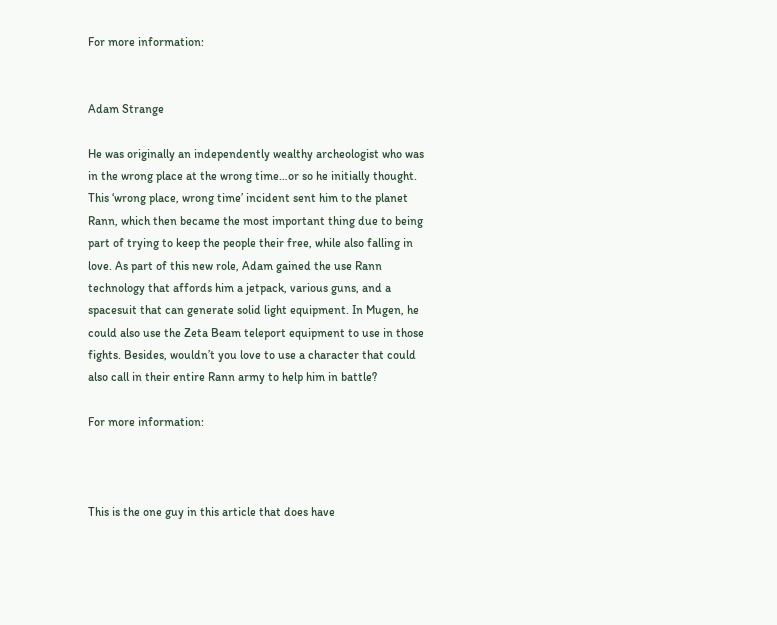For more information:


Adam Strange

He was originally an independently wealthy archeologist who was in the wrong place at the wrong time…or so he initially thought. This ‘wrong place, wrong time’ incident sent him to the planet Rann, which then became the most important thing due to being part of trying to keep the people their free, while also falling in love. As part of this new role, Adam gained the use Rann technology that affords him a jetpack, various guns, and a spacesuit that can generate solid light equipment. In Mugen, he could also use the Zeta Beam teleport equipment to use in those fights. Besides, wouldn’t you love to use a character that could also call in their entire Rann army to help him in battle?

For more information:



This is the one guy in this article that does have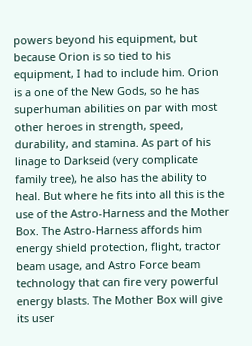powers beyond his equipment, but because Orion is so tied to his equipment, I had to include him. Orion is a one of the New Gods, so he has superhuman abilities on par with most other heroes in strength, speed, durability, and stamina. As part of his linage to Darkseid (very complicate family tree), he also has the ability to heal. But where he fits into all this is the use of the Astro-Harness and the Mother Box. The Astro-Harness affords him energy shield protection, flight, tractor beam usage, and Astro Force beam technology that can fire very powerful energy blasts. The Mother Box will give its user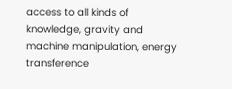access to all kinds of knowledge, gravity and machine manipulation, energy transference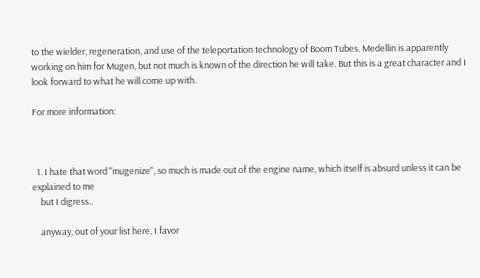to the wielder, regeneration, and use of the teleportation technology of Boom Tubes. Medellin is apparently working on him for Mugen, but not much is known of the direction he will take. But this is a great character and I look forward to what he will come up with.

For more information:



  1. I hate that word "mugenize", so much is made out of the engine name, which itself is absurd unless it can be explained to me
    but I digress..

    anyway, out of your list here, I favor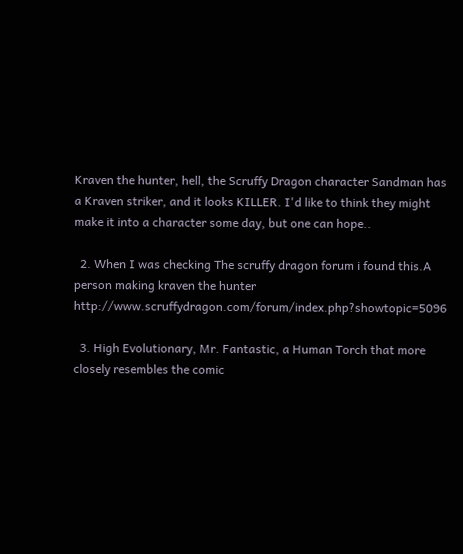Kraven the hunter, hell, the Scruffy Dragon character Sandman has a Kraven striker, and it looks KILLER. I'd like to think they might make it into a character some day, but one can hope..

  2. When I was checking The scruffy dragon forum i found this.A person making kraven the hunter http://www.scruffydragon.com/forum/index.php?showtopic=5096

  3. High Evolutionary, Mr. Fantastic, a Human Torch that more closely resembles the comic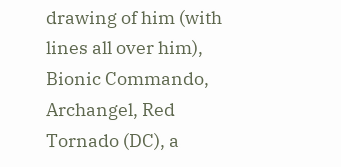drawing of him (with lines all over him), Bionic Commando, Archangel, Red Tornado (DC), a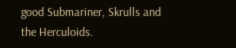good Submariner, Skrulls and the Herculoids.